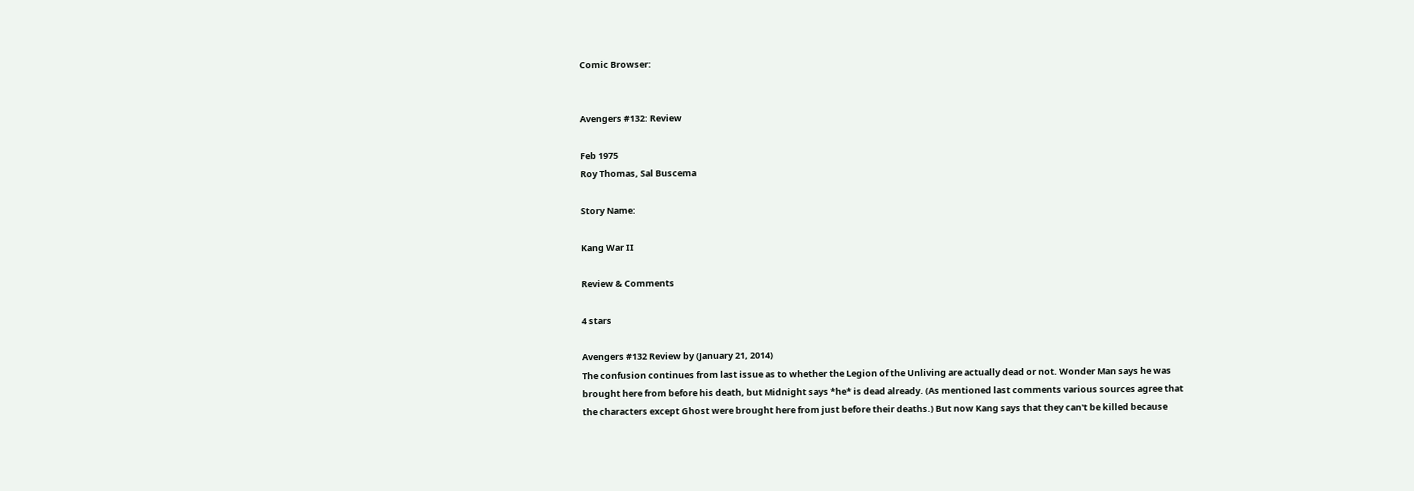Comic Browser:


Avengers #132: Review

Feb 1975
Roy Thomas, Sal Buscema

Story Name:

Kang War II

Review & Comments

4 stars

Avengers #132 Review by (January 21, 2014)
The confusion continues from last issue as to whether the Legion of the Unliving are actually dead or not. Wonder Man says he was brought here from before his death, but Midnight says *he* is dead already. (As mentioned last comments various sources agree that the characters except Ghost were brought here from just before their deaths.) But now Kang says that they can't be killed because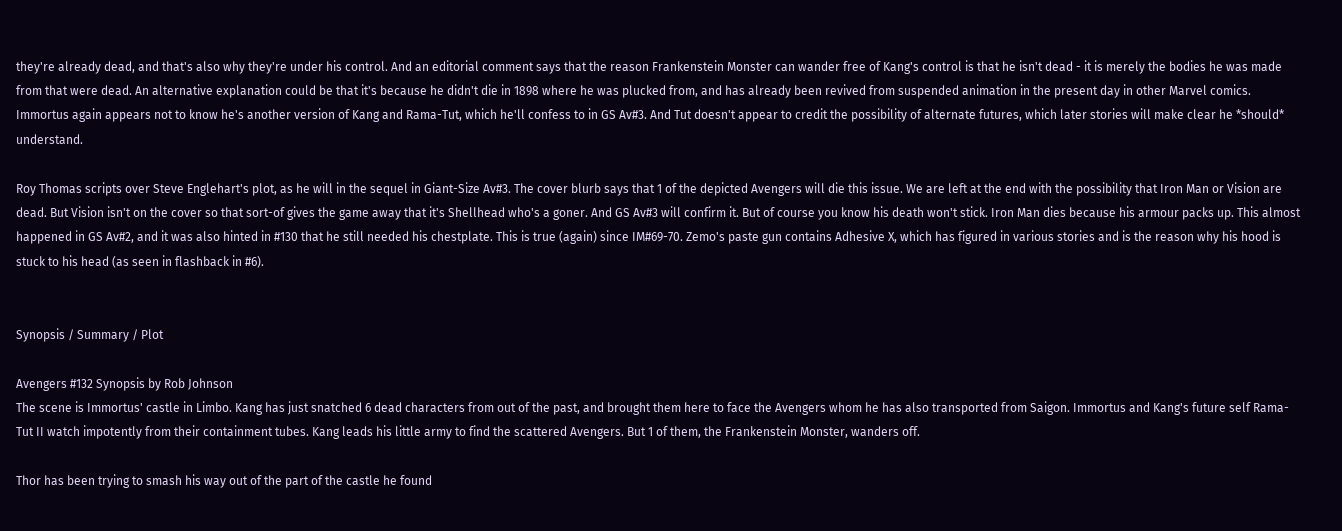they're already dead, and that's also why they're under his control. And an editorial comment says that the reason Frankenstein Monster can wander free of Kang's control is that he isn't dead - it is merely the bodies he was made from that were dead. An alternative explanation could be that it's because he didn't die in 1898 where he was plucked from, and has already been revived from suspended animation in the present day in other Marvel comics. Immortus again appears not to know he's another version of Kang and Rama-Tut, which he'll confess to in GS Av#3. And Tut doesn't appear to credit the possibility of alternate futures, which later stories will make clear he *should* understand.

Roy Thomas scripts over Steve Englehart's plot, as he will in the sequel in Giant-Size Av#3. The cover blurb says that 1 of the depicted Avengers will die this issue. We are left at the end with the possibility that Iron Man or Vision are dead. But Vision isn't on the cover so that sort-of gives the game away that it's Shellhead who's a goner. And GS Av#3 will confirm it. But of course you know his death won't stick. Iron Man dies because his armour packs up. This almost happened in GS Av#2, and it was also hinted in #130 that he still needed his chestplate. This is true (again) since IM#69-70. Zemo's paste gun contains Adhesive X, which has figured in various stories and is the reason why his hood is stuck to his head (as seen in flashback in #6).


Synopsis / Summary / Plot

Avengers #132 Synopsis by Rob Johnson
The scene is Immortus' castle in Limbo. Kang has just snatched 6 dead characters from out of the past, and brought them here to face the Avengers whom he has also transported from Saigon. Immortus and Kang's future self Rama-Tut II watch impotently from their containment tubes. Kang leads his little army to find the scattered Avengers. But 1 of them, the Frankenstein Monster, wanders off.

Thor has been trying to smash his way out of the part of the castle he found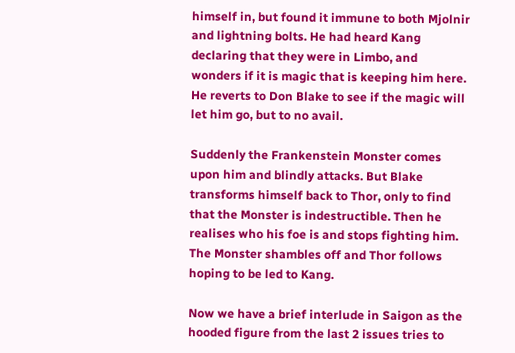himself in, but found it immune to both Mjolnir and lightning bolts. He had heard Kang declaring that they were in Limbo, and wonders if it is magic that is keeping him here. He reverts to Don Blake to see if the magic will let him go, but to no avail.

Suddenly the Frankenstein Monster comes upon him and blindly attacks. But Blake transforms himself back to Thor, only to find that the Monster is indestructible. Then he realises who his foe is and stops fighting him. The Monster shambles off and Thor follows hoping to be led to Kang.

Now we have a brief interlude in Saigon as the hooded figure from the last 2 issues tries to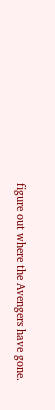figure out where the Avengers have gone.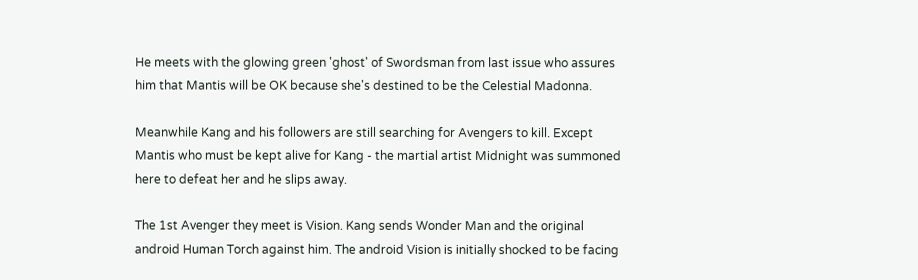He meets with the glowing green 'ghost' of Swordsman from last issue who assures him that Mantis will be OK because she's destined to be the Celestial Madonna.

Meanwhile Kang and his followers are still searching for Avengers to kill. Except Mantis who must be kept alive for Kang - the martial artist Midnight was summoned here to defeat her and he slips away.

The 1st Avenger they meet is Vision. Kang sends Wonder Man and the original android Human Torch against him. The android Vision is initially shocked to be facing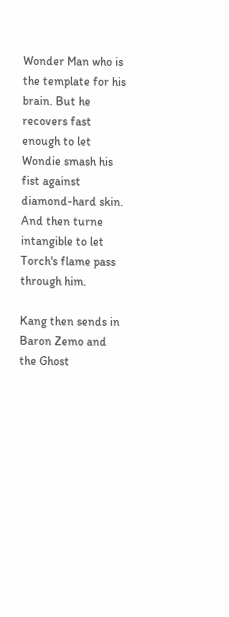Wonder Man who is the template for his brain. But he recovers fast enough to let Wondie smash his fist against diamond-hard skin. And then turne intangible to let Torch's flame pass through him.

Kang then sends in Baron Zemo and the Ghost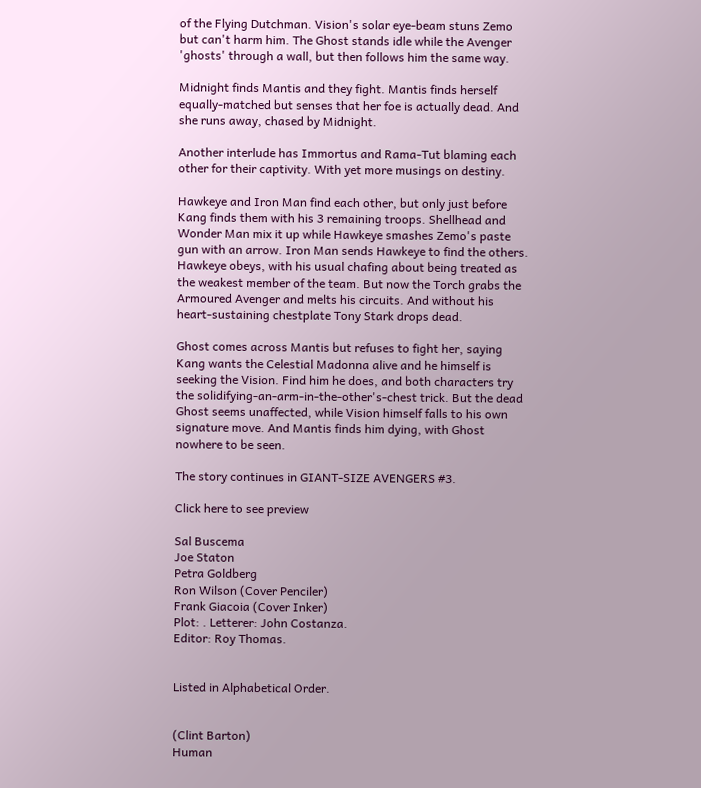of the Flying Dutchman. Vision's solar eye-beam stuns Zemo but can't harm him. The Ghost stands idle while the Avenger 'ghosts' through a wall, but then follows him the same way.

Midnight finds Mantis and they fight. Mantis finds herself equally-matched but senses that her foe is actually dead. And she runs away, chased by Midnight.

Another interlude has Immortus and Rama-Tut blaming each other for their captivity. With yet more musings on destiny.

Hawkeye and Iron Man find each other, but only just before Kang finds them with his 3 remaining troops. Shellhead and Wonder Man mix it up while Hawkeye smashes Zemo's paste gun with an arrow. Iron Man sends Hawkeye to find the others. Hawkeye obeys, with his usual chafing about being treated as the weakest member of the team. But now the Torch grabs the Armoured Avenger and melts his circuits. And without his heart-sustaining chestplate Tony Stark drops dead.

Ghost comes across Mantis but refuses to fight her, saying Kang wants the Celestial Madonna alive and he himself is seeking the Vision. Find him he does, and both characters try the solidifying-an-arm-in-the-other's-chest trick. But the dead Ghost seems unaffected, while Vision himself falls to his own signature move. And Mantis finds him dying, with Ghost nowhere to be seen.

The story continues in GIANT-SIZE AVENGERS #3.

Click here to see preview

Sal Buscema
Joe Staton
Petra Goldberg
Ron Wilson (Cover Penciler)
Frank Giacoia (Cover Inker)
Plot: . Letterer: John Costanza.
Editor: Roy Thomas.


Listed in Alphabetical Order.


(Clint Barton)
Human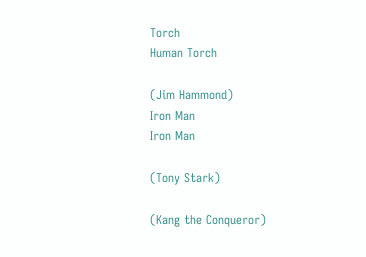Torch
Human Torch

(Jim Hammond)
Iron Man
Iron Man

(Tony Stark)

(Kang the Conqueror)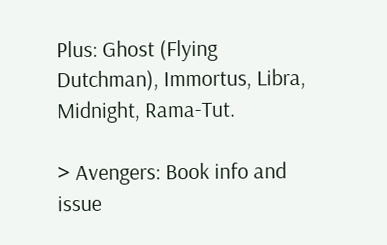Plus: Ghost (Flying Dutchman), Immortus, Libra, Midnight, Rama-Tut.

> Avengers: Book info and issue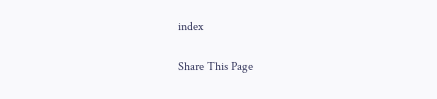index

Share This Page